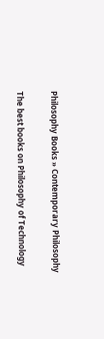Philosophy Books » Contemporary Philosophy

The best books on Philosophy of Technology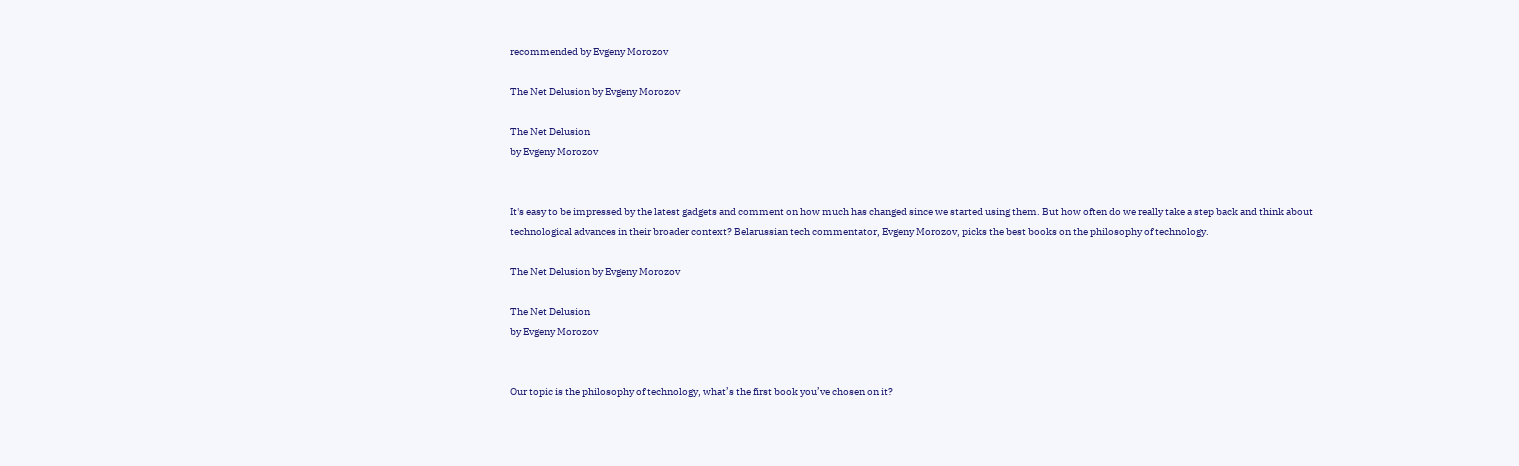recommended by Evgeny Morozov

The Net Delusion by Evgeny Morozov

The Net Delusion
by Evgeny Morozov


It's easy to be impressed by the latest gadgets and comment on how much has changed since we started using them. But how often do we really take a step back and think about technological advances in their broader context? Belarussian tech commentator, Evgeny Morozov, picks the best books on the philosophy of technology.

The Net Delusion by Evgeny Morozov

The Net Delusion
by Evgeny Morozov


Our topic is the philosophy of technology, what’s the first book you’ve chosen on it?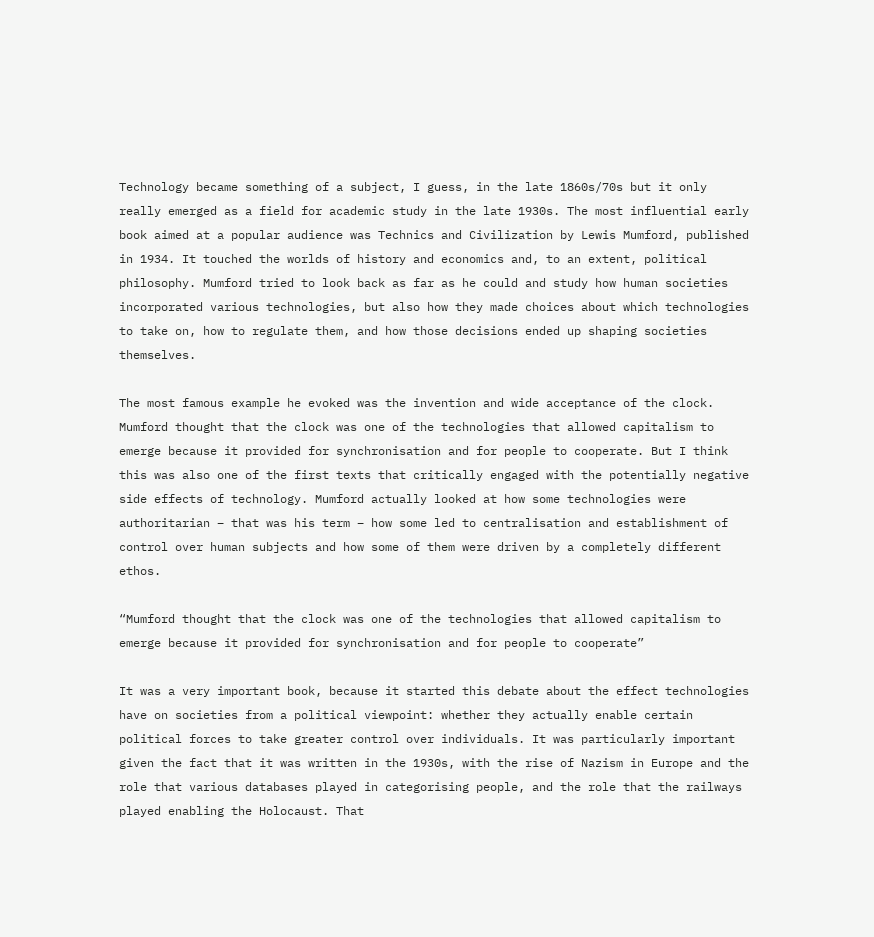Technology became something of a subject, I guess, in the late 1860s/70s but it only really emerged as a field for academic study in the late 1930s. The most influential early book aimed at a popular audience was Technics and Civilization by Lewis Mumford, published in 1934. It touched the worlds of history and economics and, to an extent, political philosophy. Mumford tried to look back as far as he could and study how human societies incorporated various technologies, but also how they made choices about which technologies to take on, how to regulate them, and how those decisions ended up shaping societies themselves.

The most famous example he evoked was the invention and wide acceptance of the clock. Mumford thought that the clock was one of the technologies that allowed capitalism to emerge because it provided for synchronisation and for people to cooperate. But I think this was also one of the first texts that critically engaged with the potentially negative side effects of technology. Mumford actually looked at how some technologies were authoritarian – that was his term – how some led to centralisation and establishment of control over human subjects and how some of them were driven by a completely different ethos.

“Mumford thought that the clock was one of the technologies that allowed capitalism to emerge because it provided for synchronisation and for people to cooperate”

It was a very important book, because it started this debate about the effect technologies have on societies from a political viewpoint: whether they actually enable certain political forces to take greater control over individuals. It was particularly important given the fact that it was written in the 1930s, with the rise of Nazism in Europe and the role that various databases played in categorising people, and the role that the railways played enabling the Holocaust. That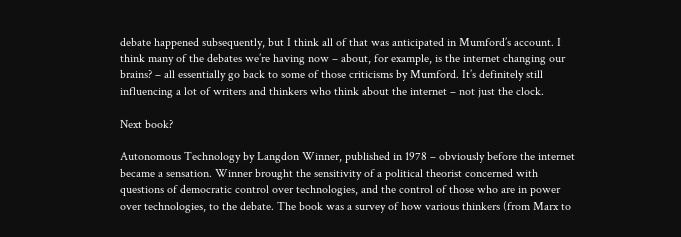debate happened subsequently, but I think all of that was anticipated in Mumford’s account. I think many of the debates we’re having now – about, for example, is the internet changing our brains? – all essentially go back to some of those criticisms by Mumford. It’s definitely still influencing a lot of writers and thinkers who think about the internet – not just the clock.

Next book?

Autonomous Technology by Langdon Winner, published in 1978 – obviously before the internet became a sensation. Winner brought the sensitivity of a political theorist concerned with questions of democratic control over technologies, and the control of those who are in power over technologies, to the debate. The book was a survey of how various thinkers (from Marx to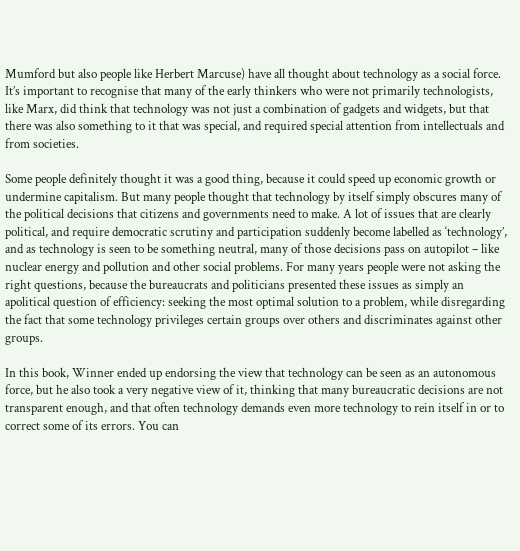Mumford but also people like Herbert Marcuse) have all thought about technology as a social force. It’s important to recognise that many of the early thinkers who were not primarily technologists, like Marx, did think that technology was not just a combination of gadgets and widgets, but that there was also something to it that was special, and required special attention from intellectuals and from societies.

Some people definitely thought it was a good thing, because it could speed up economic growth or undermine capitalism. But many people thought that technology by itself simply obscures many of the political decisions that citizens and governments need to make. A lot of issues that are clearly political, and require democratic scrutiny and participation suddenly become labelled as ‘technology’, and as technology is seen to be something neutral, many of those decisions pass on autopilot – like nuclear energy and pollution and other social problems. For many years people were not asking the right questions, because the bureaucrats and politicians presented these issues as simply an apolitical question of efficiency: seeking the most optimal solution to a problem, while disregarding the fact that some technology privileges certain groups over others and discriminates against other groups.

In this book, Winner ended up endorsing the view that technology can be seen as an autonomous force, but he also took a very negative view of it, thinking that many bureaucratic decisions are not transparent enough, and that often technology demands even more technology to rein itself in or to correct some of its errors. You can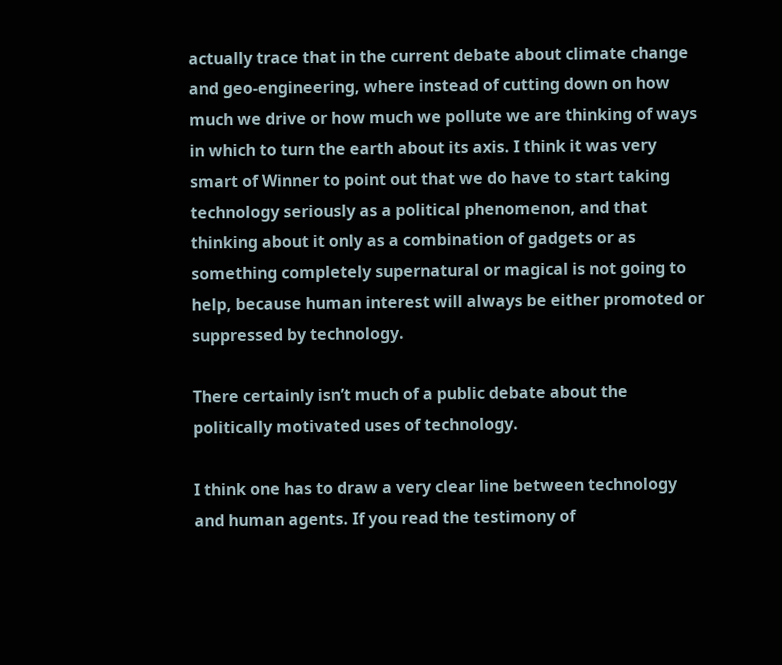actually trace that in the current debate about climate change and geo-engineering, where instead of cutting down on how much we drive or how much we pollute we are thinking of ways in which to turn the earth about its axis. I think it was very smart of Winner to point out that we do have to start taking technology seriously as a political phenomenon, and that thinking about it only as a combination of gadgets or as something completely supernatural or magical is not going to help, because human interest will always be either promoted or suppressed by technology.

There certainly isn’t much of a public debate about the politically motivated uses of technology.

I think one has to draw a very clear line between technology and human agents. If you read the testimony of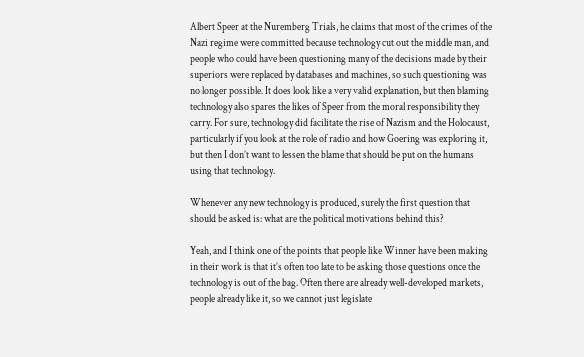Albert Speer at the Nuremberg Trials, he claims that most of the crimes of the Nazi regime were committed because technology cut out the middle man, and people who could have been questioning many of the decisions made by their superiors were replaced by databases and machines, so such questioning was no longer possible. It does look like a very valid explanation, but then blaming technology also spares the likes of Speer from the moral responsibility they carry. For sure, technology did facilitate the rise of Nazism and the Holocaust, particularly if you look at the role of radio and how Goering was exploring it, but then I don’t want to lessen the blame that should be put on the humans using that technology.

Whenever any new technology is produced, surely the first question that should be asked is: what are the political motivations behind this?

Yeah, and I think one of the points that people like Winner have been making in their work is that it’s often too late to be asking those questions once the technology is out of the bag. Often there are already well-developed markets, people already like it, so we cannot just legislate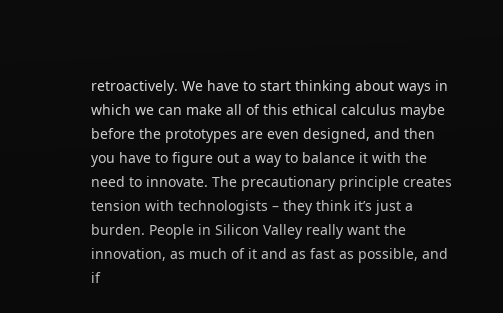retroactively. We have to start thinking about ways in which we can make all of this ethical calculus maybe before the prototypes are even designed, and then you have to figure out a way to balance it with the need to innovate. The precautionary principle creates tension with technologists – they think it’s just a burden. People in Silicon Valley really want the innovation, as much of it and as fast as possible, and if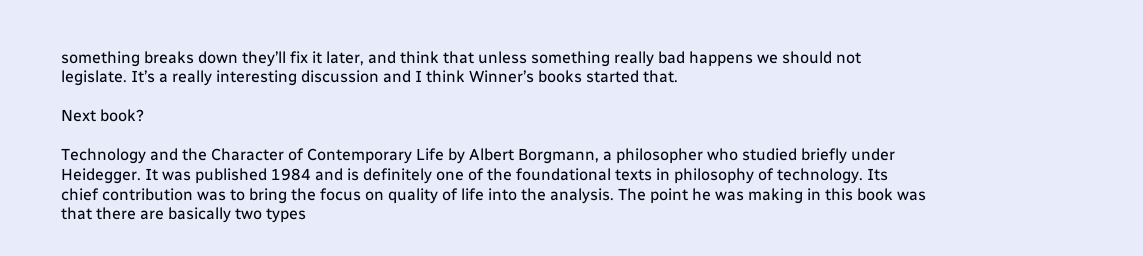something breaks down they’ll fix it later, and think that unless something really bad happens we should not legislate. It’s a really interesting discussion and I think Winner’s books started that.

Next book?

Technology and the Character of Contemporary Life by Albert Borgmann, a philosopher who studied briefly under Heidegger. It was published 1984 and is definitely one of the foundational texts in philosophy of technology. Its chief contribution was to bring the focus on quality of life into the analysis. The point he was making in this book was that there are basically two types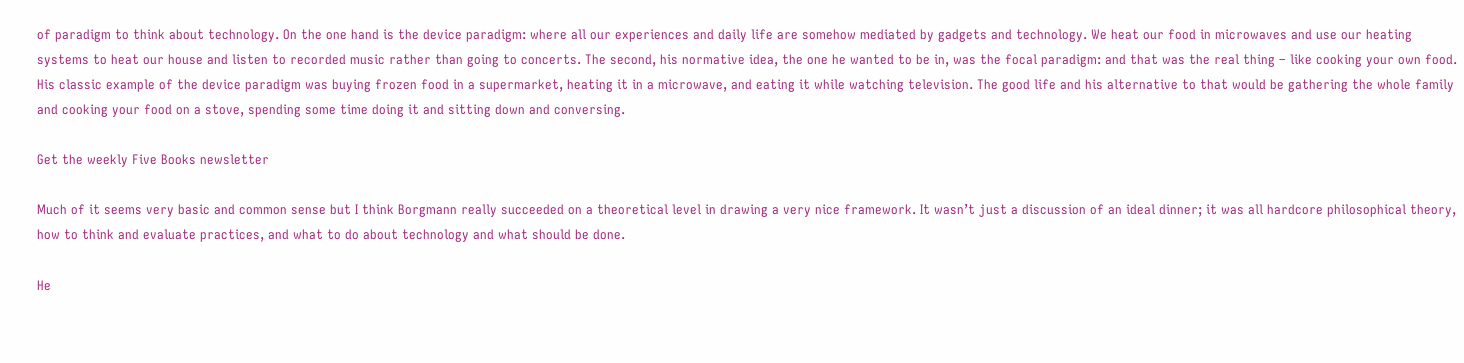of paradigm to think about technology. On the one hand is the device paradigm: where all our experiences and daily life are somehow mediated by gadgets and technology. We heat our food in microwaves and use our heating systems to heat our house and listen to recorded music rather than going to concerts. The second, his normative idea, the one he wanted to be in, was the focal paradigm: and that was the real thing – like cooking your own food. His classic example of the device paradigm was buying frozen food in a supermarket, heating it in a microwave, and eating it while watching television. The good life and his alternative to that would be gathering the whole family and cooking your food on a stove, spending some time doing it and sitting down and conversing.

Get the weekly Five Books newsletter

Much of it seems very basic and common sense but I think Borgmann really succeeded on a theoretical level in drawing a very nice framework. It wasn’t just a discussion of an ideal dinner; it was all hardcore philosophical theory, how to think and evaluate practices, and what to do about technology and what should be done.

He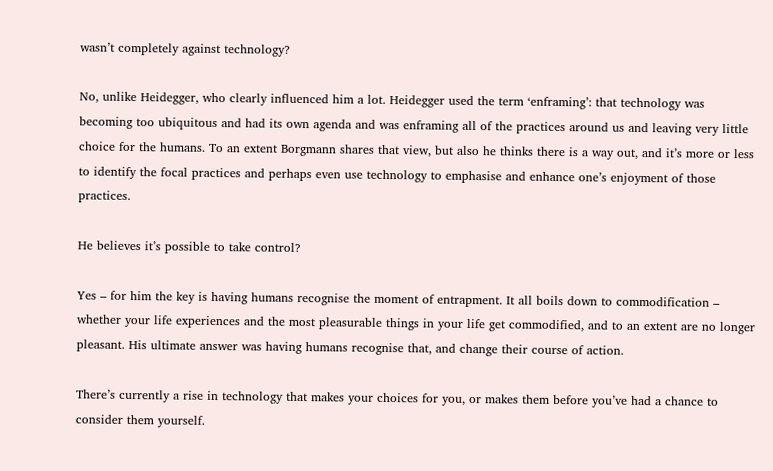wasn’t completely against technology?

No, unlike Heidegger, who clearly influenced him a lot. Heidegger used the term ‘enframing’: that technology was becoming too ubiquitous and had its own agenda and was enframing all of the practices around us and leaving very little choice for the humans. To an extent Borgmann shares that view, but also he thinks there is a way out, and it’s more or less to identify the focal practices and perhaps even use technology to emphasise and enhance one’s enjoyment of those practices.

He believes it’s possible to take control?

Yes – for him the key is having humans recognise the moment of entrapment. It all boils down to commodification – whether your life experiences and the most pleasurable things in your life get commodified, and to an extent are no longer pleasant. His ultimate answer was having humans recognise that, and change their course of action.

There’s currently a rise in technology that makes your choices for you, or makes them before you’ve had a chance to consider them yourself.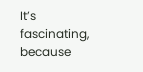It’s fascinating, because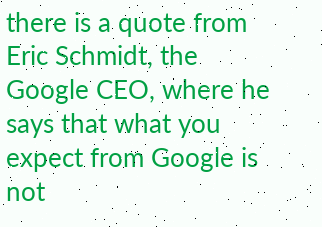there is a quote from Eric Schmidt, the Google CEO, where he says that what you expect from Google is not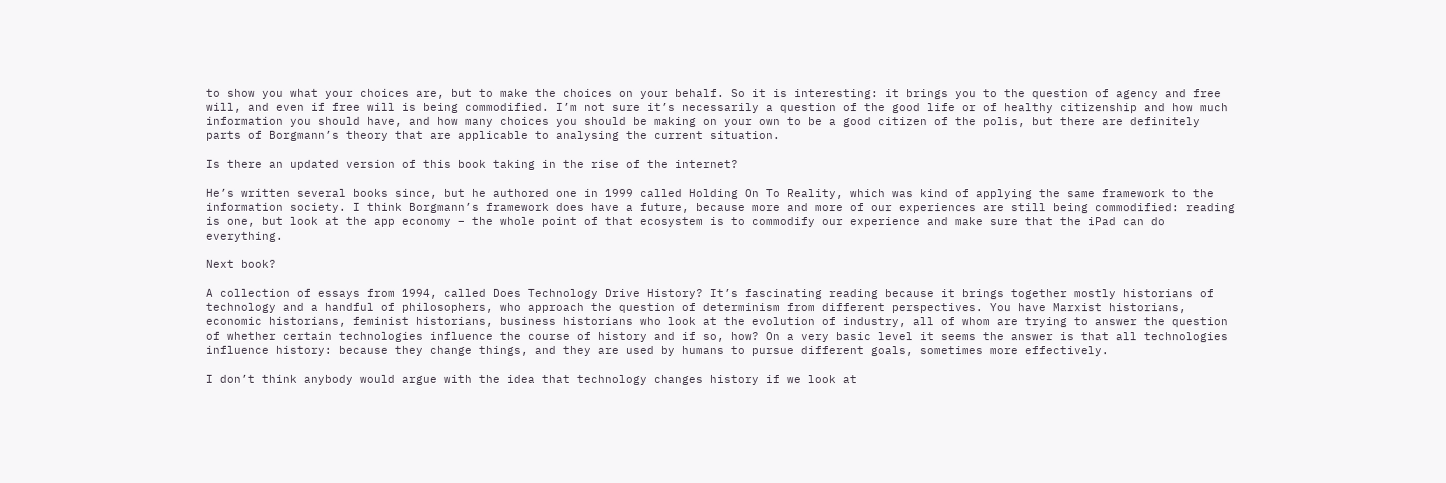to show you what your choices are, but to make the choices on your behalf. So it is interesting: it brings you to the question of agency and free will, and even if free will is being commodified. I’m not sure it’s necessarily a question of the good life or of healthy citizenship and how much information you should have, and how many choices you should be making on your own to be a good citizen of the polis, but there are definitely parts of Borgmann’s theory that are applicable to analysing the current situation.

Is there an updated version of this book taking in the rise of the internet?

He’s written several books since, but he authored one in 1999 called Holding On To Reality, which was kind of applying the same framework to the information society. I think Borgmann’s framework does have a future, because more and more of our experiences are still being commodified: reading is one, but look at the app economy – the whole point of that ecosystem is to commodify our experience and make sure that the iPad can do everything.

Next book?

A collection of essays from 1994, called Does Technology Drive History? It’s fascinating reading because it brings together mostly historians of technology and a handful of philosophers, who approach the question of determinism from different perspectives. You have Marxist historians, economic historians, feminist historians, business historians who look at the evolution of industry, all of whom are trying to answer the question of whether certain technologies influence the course of history and if so, how? On a very basic level it seems the answer is that all technologies influence history: because they change things, and they are used by humans to pursue different goals, sometimes more effectively.

I don’t think anybody would argue with the idea that technology changes history if we look at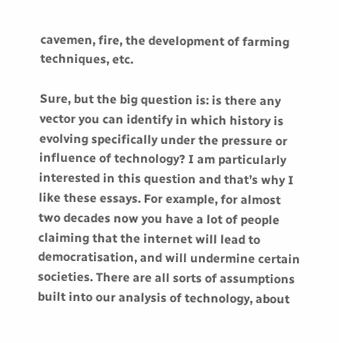cavemen, fire, the development of farming techniques, etc.

Sure, but the big question is: is there any vector you can identify in which history is evolving specifically under the pressure or influence of technology? I am particularly interested in this question and that’s why I like these essays. For example, for almost two decades now you have a lot of people claiming that the internet will lead to democratisation, and will undermine certain societies. There are all sorts of assumptions built into our analysis of technology, about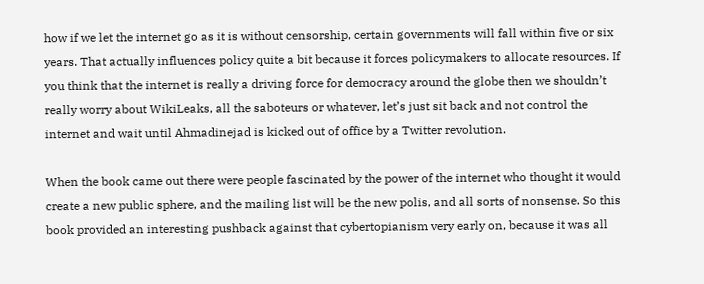how if we let the internet go as it is without censorship, certain governments will fall within five or six years. That actually influences policy quite a bit because it forces policymakers to allocate resources. If you think that the internet is really a driving force for democracy around the globe then we shouldn’t really worry about WikiLeaks, all the saboteurs or whatever, let’s just sit back and not control the internet and wait until Ahmadinejad is kicked out of office by a Twitter revolution.

When the book came out there were people fascinated by the power of the internet who thought it would create a new public sphere, and the mailing list will be the new polis, and all sorts of nonsense. So this book provided an interesting pushback against that cybertopianism very early on, because it was all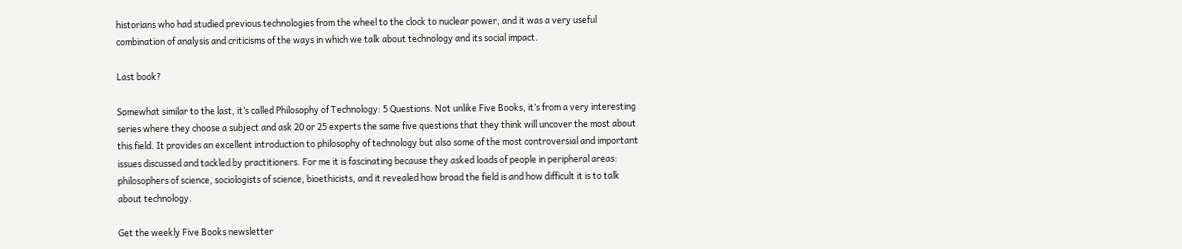historians who had studied previous technologies from the wheel to the clock to nuclear power, and it was a very useful combination of analysis and criticisms of the ways in which we talk about technology and its social impact.

Last book?

Somewhat similar to the last, it’s called Philosophy of Technology: 5 Questions. Not unlike Five Books, it’s from a very interesting series where they choose a subject and ask 20 or 25 experts the same five questions that they think will uncover the most about this field. It provides an excellent introduction to philosophy of technology but also some of the most controversial and important issues discussed and tackled by practitioners. For me it is fascinating because they asked loads of people in peripheral areas: philosophers of science, sociologists of science, bioethicists, and it revealed how broad the field is and how difficult it is to talk about technology.

Get the weekly Five Books newsletter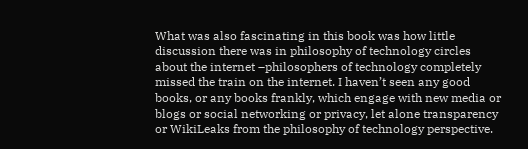What was also fascinating in this book was how little discussion there was in philosophy of technology circles about the internet –philosophers of technology completely missed the train on the internet. I haven’t seen any good books, or any books frankly, which engage with new media or blogs or social networking or privacy, let alone transparency or WikiLeaks from the philosophy of technology perspective.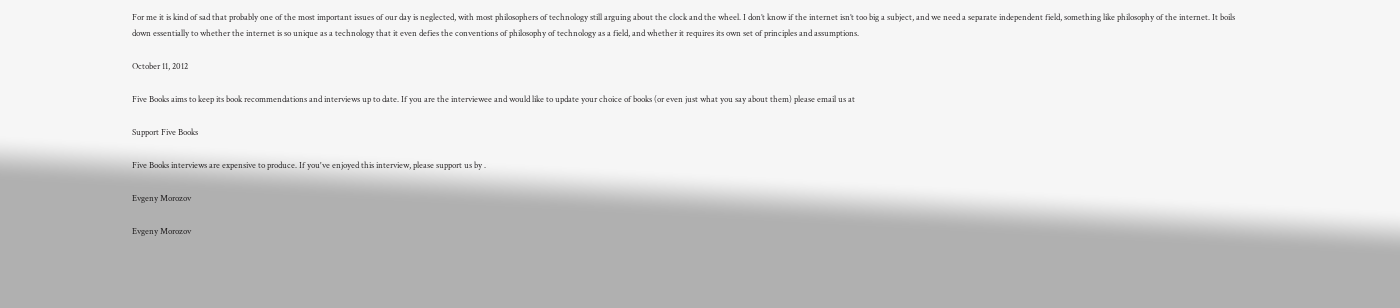For me it is kind of sad that probably one of the most important issues of our day is neglected, with most philosophers of technology still arguing about the clock and the wheel. I don’t know if the internet isn’t too big a subject, and we need a separate independent field, something like philosophy of the internet. It boils down essentially to whether the internet is so unique as a technology that it even defies the conventions of philosophy of technology as a field, and whether it requires its own set of principles and assumptions.

October 11, 2012

Five Books aims to keep its book recommendations and interviews up to date. If you are the interviewee and would like to update your choice of books (or even just what you say about them) please email us at

Support Five Books

Five Books interviews are expensive to produce. If you've enjoyed this interview, please support us by .

Evgeny Morozov

Evgeny Morozov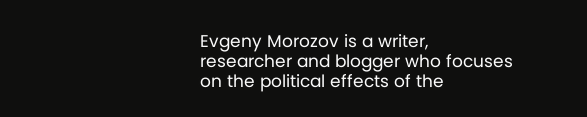Evgeny Morozov is a writer, researcher and blogger who focuses on the political effects of the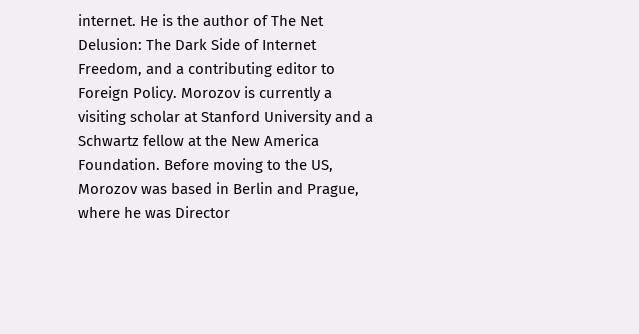internet. He is the author of The Net Delusion: The Dark Side of Internet Freedom, and a contributing editor to Foreign Policy. Morozov is currently a visiting scholar at Stanford University and a Schwartz fellow at the New America Foundation. Before moving to the US, Morozov was based in Berlin and Prague, where he was Director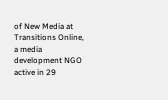of New Media at Transitions Online, a media development NGO active in 29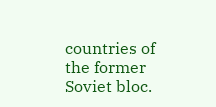countries of the former Soviet bloc.